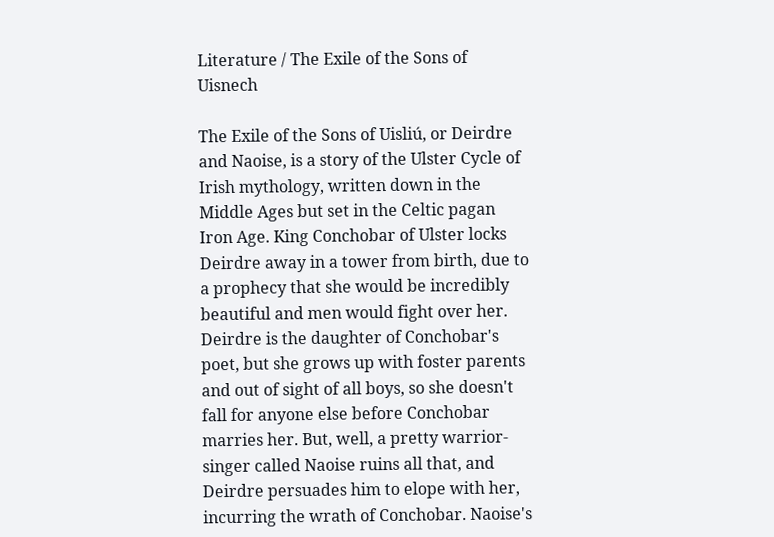Literature / The Exile of the Sons of Uisnech

The Exile of the Sons of Uisliú, or Deirdre and Naoise, is a story of the Ulster Cycle of Irish mythology, written down in the Middle Ages but set in the Celtic pagan Iron Age. King Conchobar of Ulster locks Deirdre away in a tower from birth, due to a prophecy that she would be incredibly beautiful and men would fight over her. Deirdre is the daughter of Conchobar's poet, but she grows up with foster parents and out of sight of all boys, so she doesn't fall for anyone else before Conchobar marries her. But, well, a pretty warrior-singer called Naoise ruins all that, and Deirdre persuades him to elope with her, incurring the wrath of Conchobar. Naoise's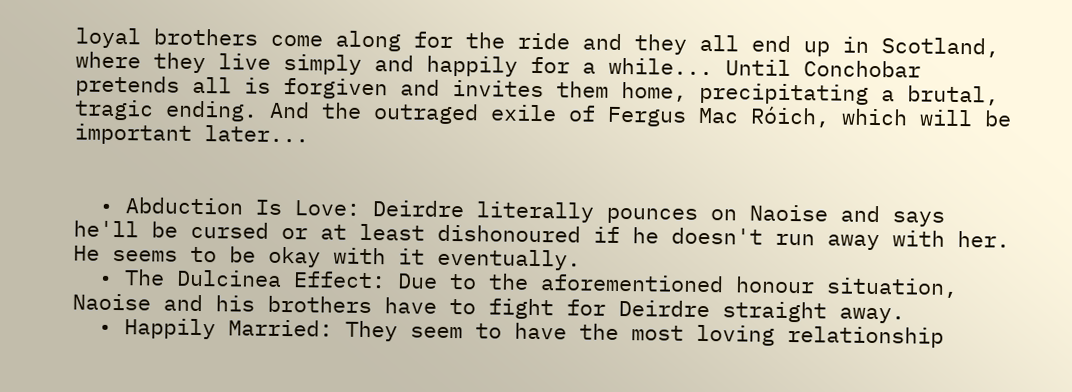loyal brothers come along for the ride and they all end up in Scotland, where they live simply and happily for a while... Until Conchobar pretends all is forgiven and invites them home, precipitating a brutal, tragic ending. And the outraged exile of Fergus Mac Róich, which will be important later...


  • Abduction Is Love: Deirdre literally pounces on Naoise and says he'll be cursed or at least dishonoured if he doesn't run away with her. He seems to be okay with it eventually.
  • The Dulcinea Effect: Due to the aforementioned honour situation, Naoise and his brothers have to fight for Deirdre straight away.
  • Happily Married: They seem to have the most loving relationship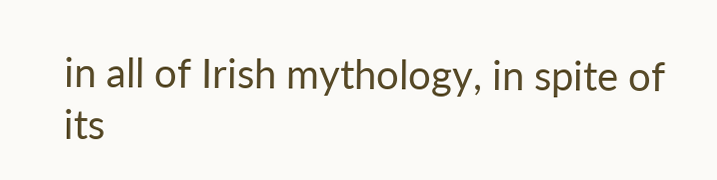in all of Irish mythology, in spite of its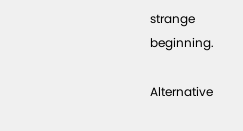strange beginning.

Alternative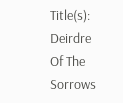Title(s): Deirdre Of The Sorrows